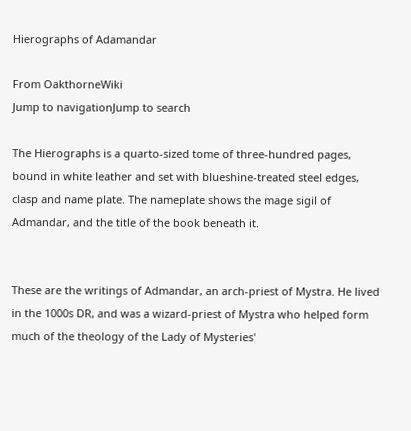Hierographs of Adamandar

From OakthorneWiki
Jump to navigationJump to search

The Hierographs is a quarto-sized tome of three-hundred pages, bound in white leather and set with blueshine-treated steel edges, clasp and name plate. The nameplate shows the mage sigil of Admandar, and the title of the book beneath it.


These are the writings of Admandar, an arch-priest of Mystra. He lived in the 1000s DR, and was a wizard-priest of Mystra who helped form much of the theology of the Lady of Mysteries'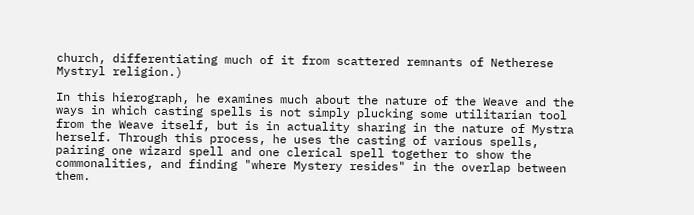church, differentiating much of it from scattered remnants of Netherese Mystryl religion.)

In this hierograph, he examines much about the nature of the Weave and the ways in which casting spells is not simply plucking some utilitarian tool from the Weave itself, but is in actuality sharing in the nature of Mystra herself. Through this process, he uses the casting of various spells, pairing one wizard spell and one clerical spell together to show the commonalities, and finding "where Mystery resides" in the overlap between them.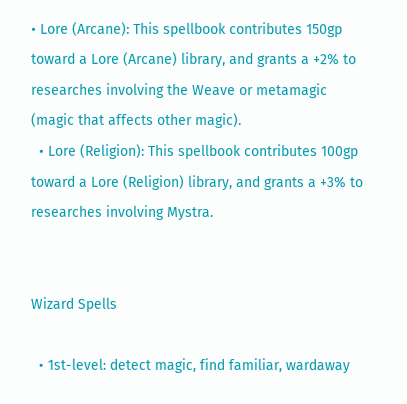• Lore (Arcane): This spellbook contributes 150gp toward a Lore (Arcane) library, and grants a +2% to researches involving the Weave or metamagic (magic that affects other magic).
  • Lore (Religion): This spellbook contributes 100gp toward a Lore (Religion) library, and grants a +3% to researches involving Mystra.


Wizard Spells

  • 1st-level: detect magic, find familiar, wardaway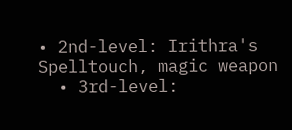• 2nd-level: Irithra's Spelltouch, magic weapon
  • 3rd-level: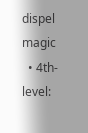dispel magic
  • 4th-level: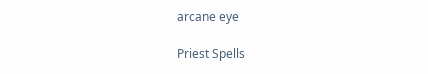arcane eye

Priest Spells